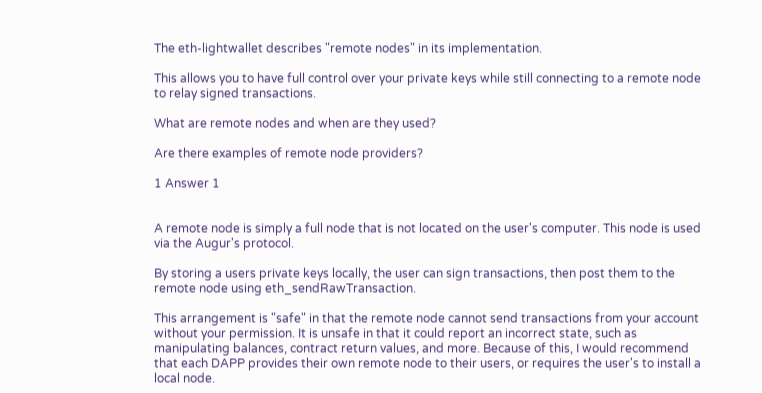The eth-lightwallet describes "remote nodes" in its implementation.

This allows you to have full control over your private keys while still connecting to a remote node to relay signed transactions.

What are remote nodes and when are they used?

Are there examples of remote node providers?

1 Answer 1


A remote node is simply a full node that is not located on the user's computer. This node is used via the Augur's protocol.

By storing a users private keys locally, the user can sign transactions, then post them to the remote node using eth_sendRawTransaction.

This arrangement is "safe" in that the remote node cannot send transactions from your account without your permission. It is unsafe in that it could report an incorrect state, such as manipulating balances, contract return values, and more. Because of this, I would recommend that each DAPP provides their own remote node to their users, or requires the user's to install a local node.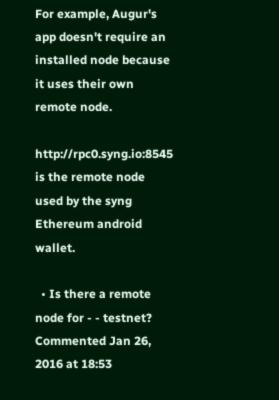For example, Augur's app doesn't require an installed node because it uses their own remote node.

http://rpc0.syng.io:8545 is the remote node used by the syng Ethereum android wallet.

  • Is there a remote node for - - testnet? Commented Jan 26, 2016 at 18:53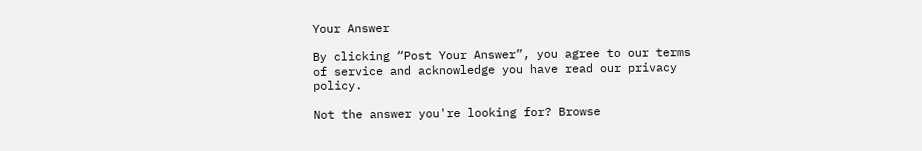Your Answer

By clicking “Post Your Answer”, you agree to our terms of service and acknowledge you have read our privacy policy.

Not the answer you're looking for? Browse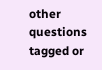other questions tagged or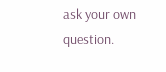ask your own question.